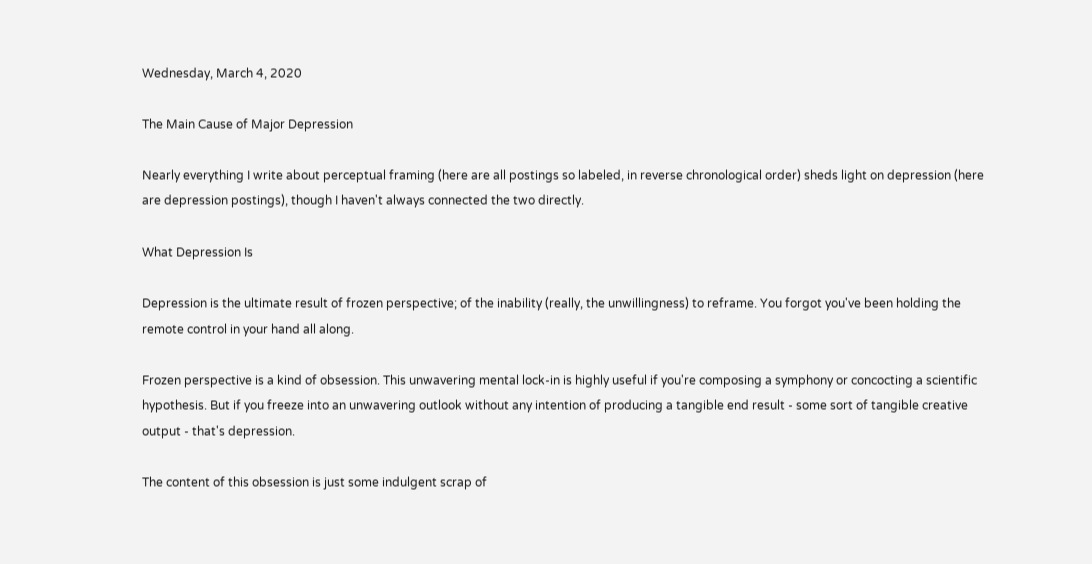Wednesday, March 4, 2020

The Main Cause of Major Depression

Nearly everything I write about perceptual framing (here are all postings so labeled, in reverse chronological order) sheds light on depression (here are depression postings), though I haven't always connected the two directly.

What Depression Is

Depression is the ultimate result of frozen perspective; of the inability (really, the unwillingness) to reframe. You forgot you've been holding the remote control in your hand all along.

Frozen perspective is a kind of obsession. This unwavering mental lock-in is highly useful if you're composing a symphony or concocting a scientific hypothesis. But if you freeze into an unwavering outlook without any intention of producing a tangible end result - some sort of tangible creative output - that's depression.

The content of this obsession is just some indulgent scrap of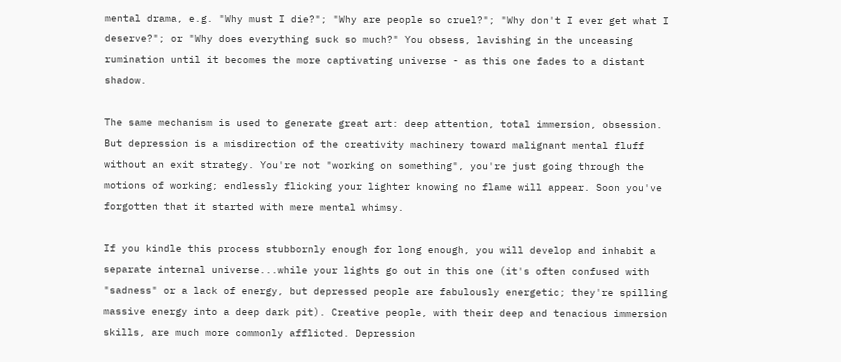mental drama, e.g. "Why must I die?"; "Why are people so cruel?"; "Why don't I ever get what I deserve?"; or "Why does everything suck so much?" You obsess, lavishing in the unceasing rumination until it becomes the more captivating universe - as this one fades to a distant shadow.

The same mechanism is used to generate great art: deep attention, total immersion, obsession. But depression is a misdirection of the creativity machinery toward malignant mental fluff without an exit strategy. You're not "working on something", you're just going through the motions of working; endlessly flicking your lighter knowing no flame will appear. Soon you've forgotten that it started with mere mental whimsy.

If you kindle this process stubbornly enough for long enough, you will develop and inhabit a separate internal universe...while your lights go out in this one (it's often confused with "sadness" or a lack of energy, but depressed people are fabulously energetic; they're spilling massive energy into a deep dark pit). Creative people, with their deep and tenacious immersion skills, are much more commonly afflicted. Depression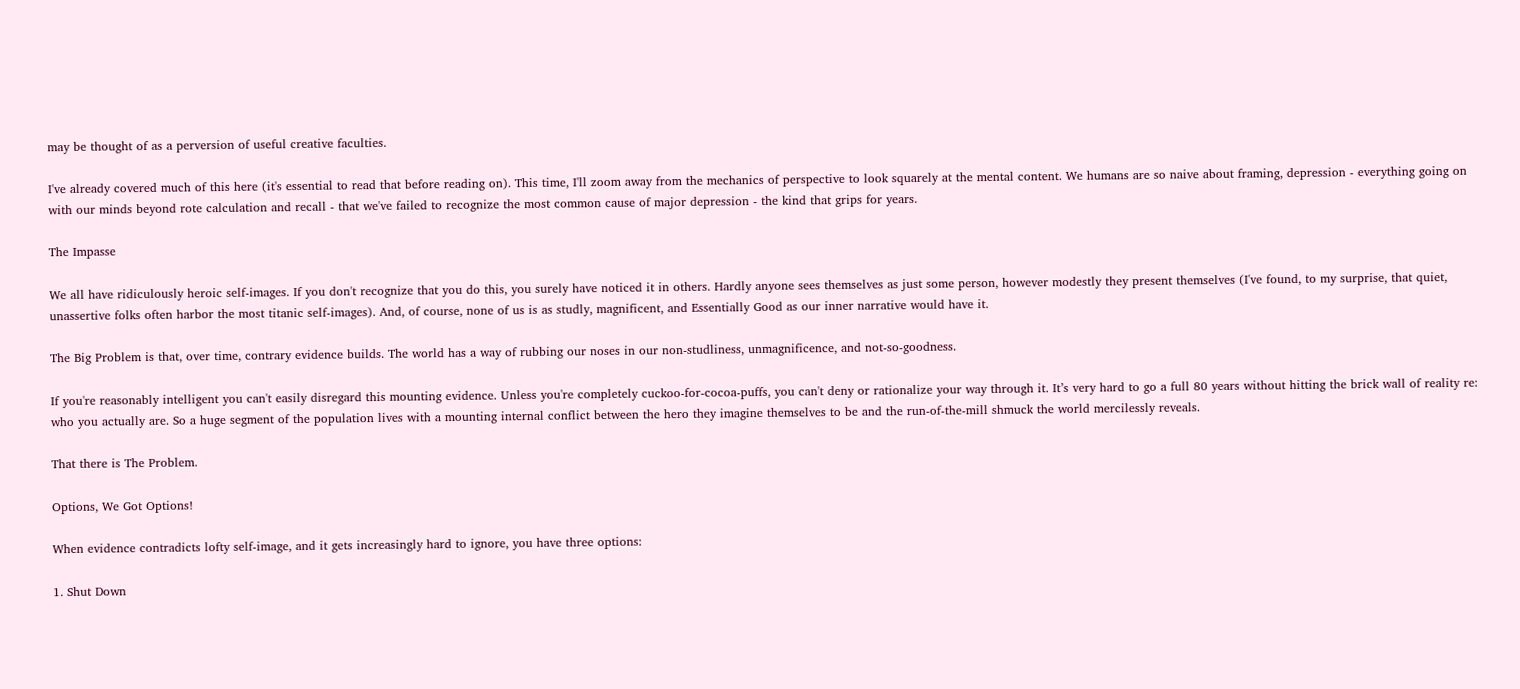may be thought of as a perversion of useful creative faculties.

I've already covered much of this here (it's essential to read that before reading on). This time, I'll zoom away from the mechanics of perspective to look squarely at the mental content. We humans are so naive about framing, depression - everything going on with our minds beyond rote calculation and recall - that we've failed to recognize the most common cause of major depression - the kind that grips for years.

The Impasse

We all have ridiculously heroic self-images. If you don't recognize that you do this, you surely have noticed it in others. Hardly anyone sees themselves as just some person, however modestly they present themselves (I've found, to my surprise, that quiet, unassertive folks often harbor the most titanic self-images). And, of course, none of us is as studly, magnificent, and Essentially Good as our inner narrative would have it.

The Big Problem is that, over time, contrary evidence builds. The world has a way of rubbing our noses in our non-studliness, unmagnificence, and not-so-goodness.

If you're reasonably intelligent you can't easily disregard this mounting evidence. Unless you're completely cuckoo-for-cocoa-puffs, you can't deny or rationalize your way through it. It’s very hard to go a full 80 years without hitting the brick wall of reality re: who you actually are. So a huge segment of the population lives with a mounting internal conflict between the hero they imagine themselves to be and the run-of-the-mill shmuck the world mercilessly reveals.

That there is The Problem.

Options, We Got Options!

When evidence contradicts lofty self-image, and it gets increasingly hard to ignore, you have three options:

1. Shut Down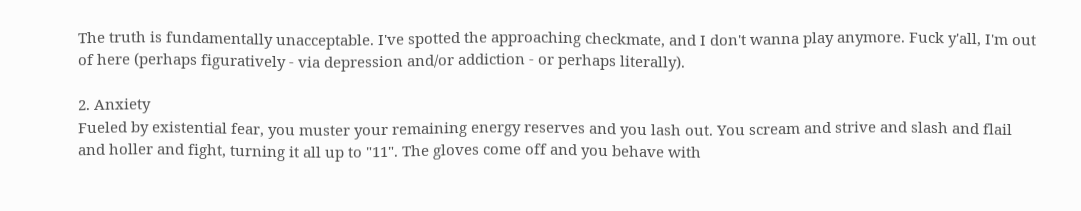The truth is fundamentally unacceptable. I've spotted the approaching checkmate, and I don't wanna play anymore. Fuck y'all, I'm out of here (perhaps figuratively - via depression and/or addiction - or perhaps literally).

2. Anxiety
Fueled by existential fear, you muster your remaining energy reserves and you lash out. You scream and strive and slash and flail and holler and fight, turning it all up to "11". The gloves come off and you behave with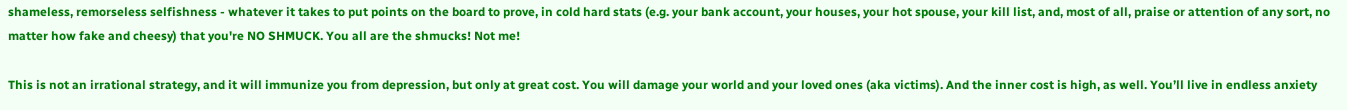shameless, remorseless selfishness - whatever it takes to put points on the board to prove, in cold hard stats (e.g. your bank account, your houses, your hot spouse, your kill list, and, most of all, praise or attention of any sort, no matter how fake and cheesy) that you're NO SHMUCK. You all are the shmucks! Not me!

This is not an irrational strategy, and it will immunize you from depression, but only at great cost. You will damage your world and your loved ones (aka victims). And the inner cost is high, as well. You’ll live in endless anxiety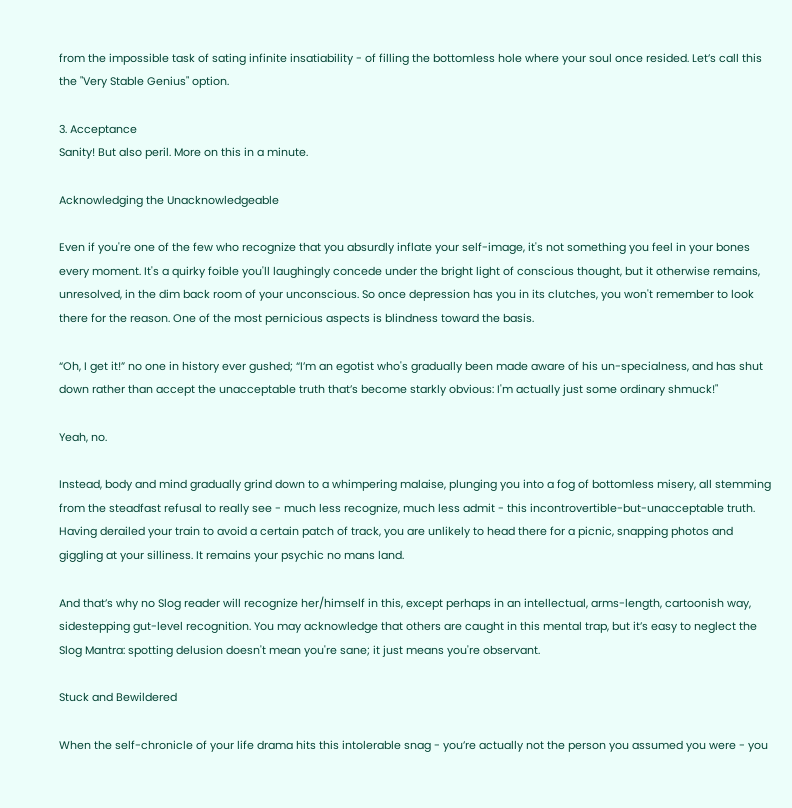from the impossible task of sating infinite insatiability - of filling the bottomless hole where your soul once resided. Let’s call this the "Very Stable Genius" option.

3. Acceptance
Sanity! But also peril. More on this in a minute.

Acknowledging the Unacknowledgeable

Even if you're one of the few who recognize that you absurdly inflate your self-image, it's not something you feel in your bones every moment. It's a quirky foible you'll laughingly concede under the bright light of conscious thought, but it otherwise remains, unresolved, in the dim back room of your unconscious. So once depression has you in its clutches, you won't remember to look there for the reason. One of the most pernicious aspects is blindness toward the basis.

“Oh, I get it!” no one in history ever gushed; “I’m an egotist who's gradually been made aware of his un-specialness, and has shut down rather than accept the unacceptable truth that’s become starkly obvious: I'm actually just some ordinary shmuck!"

Yeah, no.

Instead, body and mind gradually grind down to a whimpering malaise, plunging you into a fog of bottomless misery, all stemming from the steadfast refusal to really see - much less recognize, much less admit - this incontrovertible-but-unacceptable truth. Having derailed your train to avoid a certain patch of track, you are unlikely to head there for a picnic, snapping photos and giggling at your silliness. It remains your psychic no mans land.

And that’s why no Slog reader will recognize her/himself in this, except perhaps in an intellectual, arms-length, cartoonish way, sidestepping gut-level recognition. You may acknowledge that others are caught in this mental trap, but it’s easy to neglect the Slog Mantra: spotting delusion doesn't mean you're sane; it just means you're observant.

Stuck and Bewildered

When the self-chronicle of your life drama hits this intolerable snag - you’re actually not the person you assumed you were - you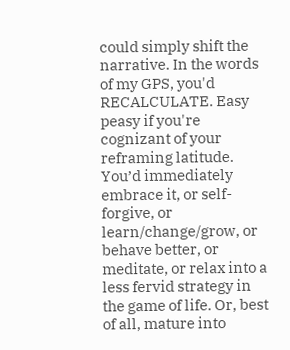could simply shift the narrative. In the words of my GPS, you'd RECALCULATE. Easy peasy if you're cognizant of your reframing latitude. You’d immediately embrace it, or self-forgive, or learn/change/grow, or behave better, or meditate, or relax into a less fervid strategy in the game of life. Or, best of all, mature into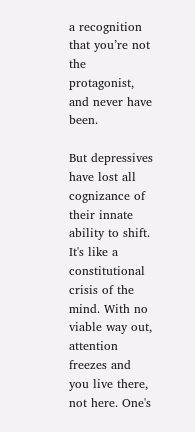a recognition that you’re not the protagonist, and never have been.

But depressives have lost all cognizance of their innate ability to shift. It's like a constitutional crisis of the mind. With no viable way out, attention freezes and you live there, not here. One's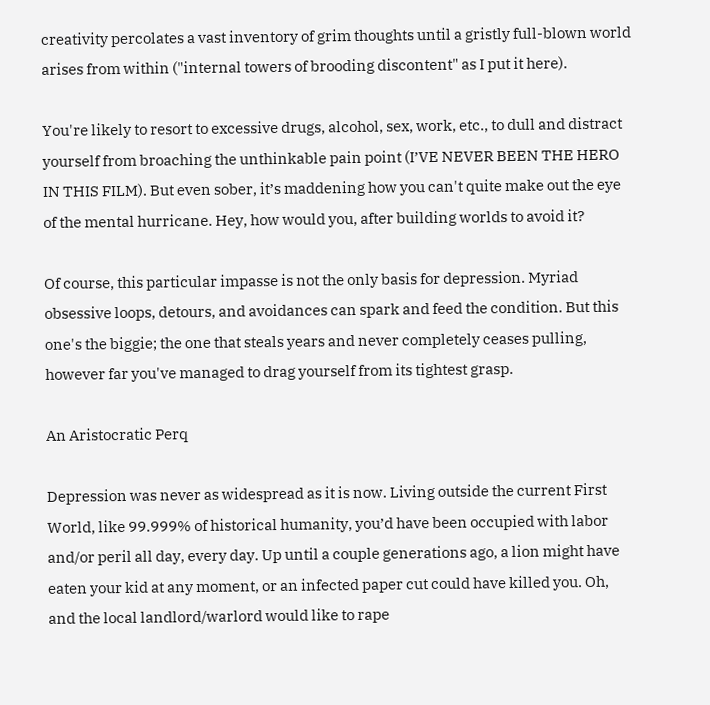creativity percolates a vast inventory of grim thoughts until a gristly full-blown world arises from within ("internal towers of brooding discontent" as I put it here).

You're likely to resort to excessive drugs, alcohol, sex, work, etc., to dull and distract yourself from broaching the unthinkable pain point (I’VE NEVER BEEN THE HERO IN THIS FILM). But even sober, it’s maddening how you can't quite make out the eye of the mental hurricane. Hey, how would you, after building worlds to avoid it?

Of course, this particular impasse is not the only basis for depression. Myriad obsessive loops, detours, and avoidances can spark and feed the condition. But this one's the biggie; the one that steals years and never completely ceases pulling, however far you've managed to drag yourself from its tightest grasp.

An Aristocratic Perq

Depression was never as widespread as it is now. Living outside the current First World, like 99.999% of historical humanity, you’d have been occupied with labor and/or peril all day, every day. Up until a couple generations ago, a lion might have eaten your kid at any moment, or an infected paper cut could have killed you. Oh, and the local landlord/warlord would like to rape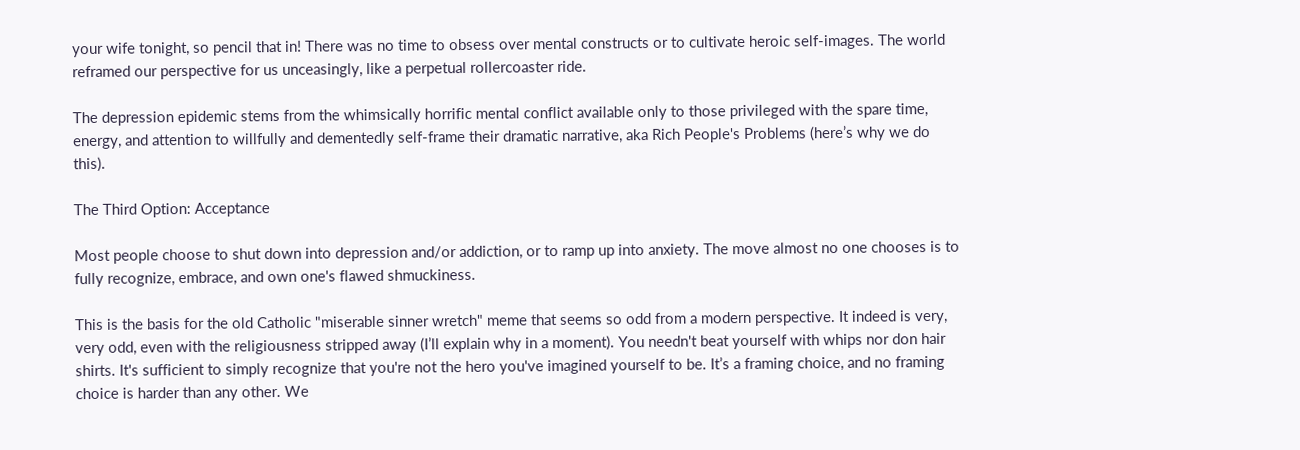your wife tonight, so pencil that in! There was no time to obsess over mental constructs or to cultivate heroic self-images. The world reframed our perspective for us unceasingly, like a perpetual rollercoaster ride.

The depression epidemic stems from the whimsically horrific mental conflict available only to those privileged with the spare time, energy, and attention to willfully and dementedly self-frame their dramatic narrative, aka Rich People's Problems (here’s why we do this).

The Third Option: Acceptance

Most people choose to shut down into depression and/or addiction, or to ramp up into anxiety. The move almost no one chooses is to fully recognize, embrace, and own one's flawed shmuckiness.

This is the basis for the old Catholic "miserable sinner wretch" meme that seems so odd from a modern perspective. It indeed is very, very odd, even with the religiousness stripped away (I’ll explain why in a moment). You needn't beat yourself with whips nor don hair shirts. It's sufficient to simply recognize that you're not the hero you've imagined yourself to be. It’s a framing choice, and no framing choice is harder than any other. We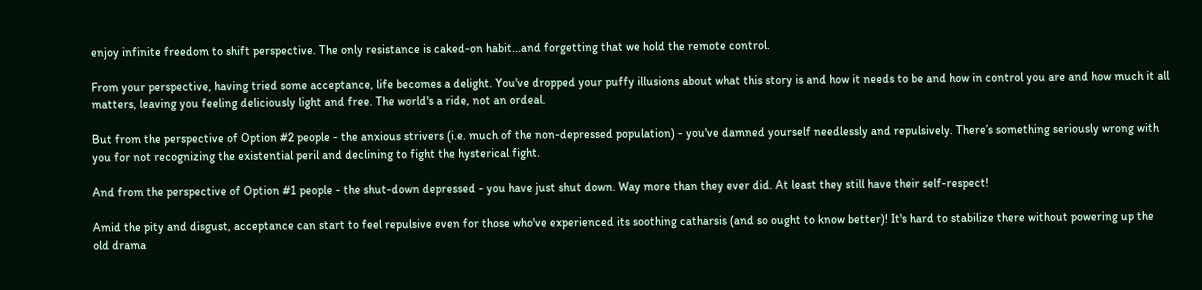enjoy infinite freedom to shift perspective. The only resistance is caked-on habit...and forgetting that we hold the remote control.

From your perspective, having tried some acceptance, life becomes a delight. You've dropped your puffy illusions about what this story is and how it needs to be and how in control you are and how much it all matters, leaving you feeling deliciously light and free. The world's a ride, not an ordeal.

But from the perspective of Option #2 people - the anxious strivers (i.e. much of the non-depressed population) - you've damned yourself needlessly and repulsively. There’s something seriously wrong with you for not recognizing the existential peril and declining to fight the hysterical fight.

And from the perspective of Option #1 people - the shut-down depressed - you have just shut down. Way more than they ever did. At least they still have their self-respect!

Amid the pity and disgust, acceptance can start to feel repulsive even for those who've experienced its soothing catharsis (and so ought to know better)! It's hard to stabilize there without powering up the old drama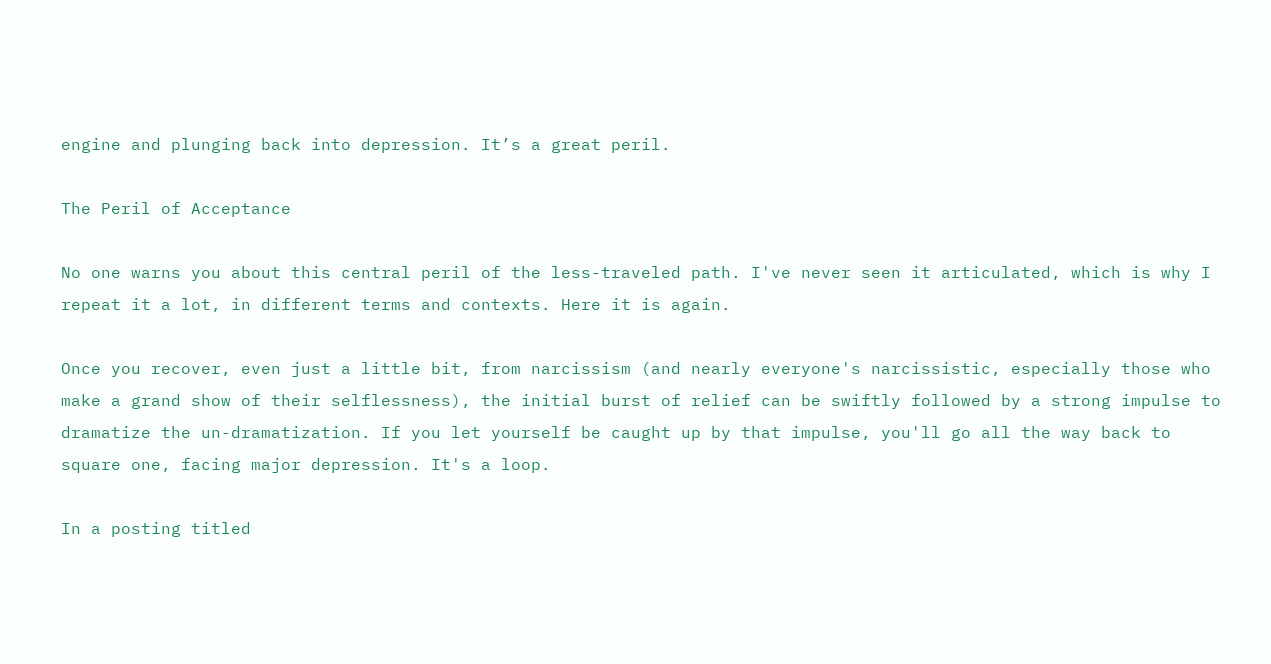engine and plunging back into depression. It’s a great peril.

The Peril of Acceptance

No one warns you about this central peril of the less-traveled path. I've never seen it articulated, which is why I repeat it a lot, in different terms and contexts. Here it is again.

Once you recover, even just a little bit, from narcissism (and nearly everyone's narcissistic, especially those who make a grand show of their selflessness), the initial burst of relief can be swiftly followed by a strong impulse to dramatize the un-dramatization. If you let yourself be caught up by that impulse, you'll go all the way back to square one, facing major depression. It's a loop.

In a posting titled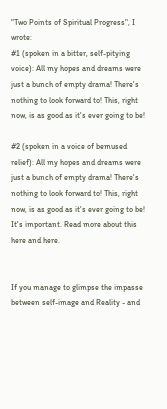"Two Points of Spiritual Progress", I wrote:
#1 (spoken in a bitter, self-pitying voice): All my hopes and dreams were just a bunch of empty drama! There's nothing to look forward to! This, right now, is as good as it's ever going to be!

#2 (spoken in a voice of bemused relief): All my hopes and dreams were just a bunch of empty drama! There's nothing to look forward to! This, right now, is as good as it's ever going to be!
It's important. Read more about this here and here.


If you manage to glimpse the impasse between self-image and Reality - and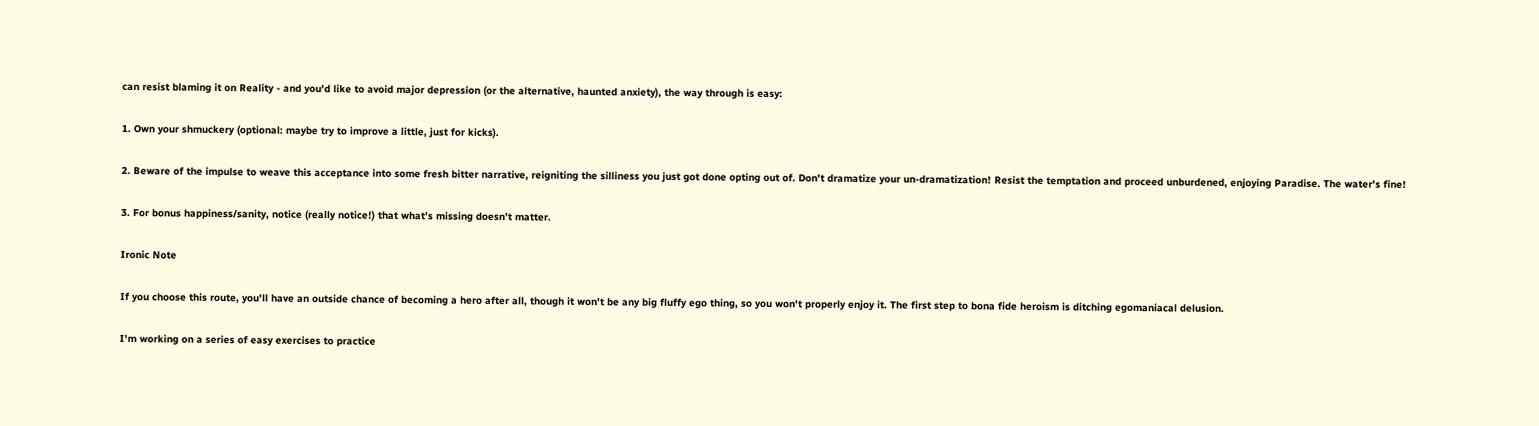can resist blaming it on Reality - and you'd like to avoid major depression (or the alternative, haunted anxiety), the way through is easy:

1. Own your shmuckery (optional: maybe try to improve a little, just for kicks).

2. Beware of the impulse to weave this acceptance into some fresh bitter narrative, reigniting the silliness you just got done opting out of. Don't dramatize your un-dramatization! Resist the temptation and proceed unburdened, enjoying Paradise. The water's fine!

3. For bonus happiness/sanity, notice (really notice!) that what’s missing doesn’t matter.

Ironic Note

If you choose this route, you'll have an outside chance of becoming a hero after all, though it won't be any big fluffy ego thing, so you won't properly enjoy it. The first step to bona fide heroism is ditching egomaniacal delusion.

I'm working on a series of easy exercises to practice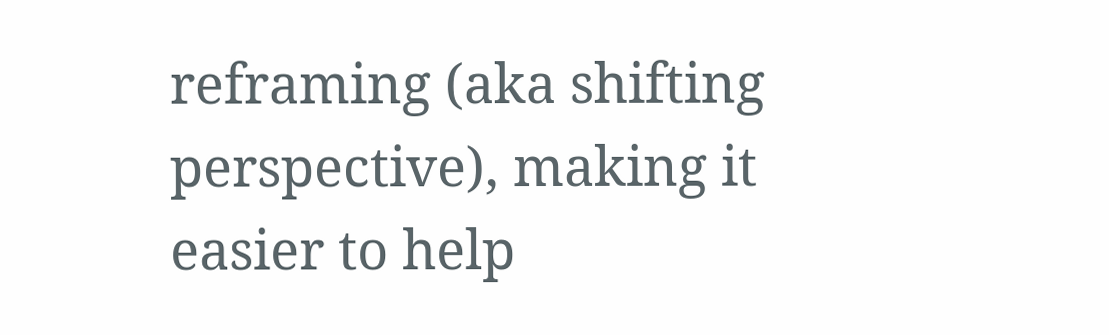reframing (aka shifting perspective), making it easier to help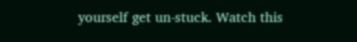yourself get un-stuck. Watch this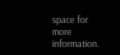space for more information.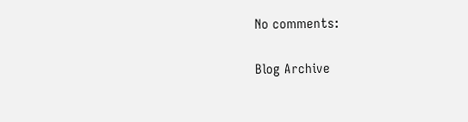No comments:

Blog Archive